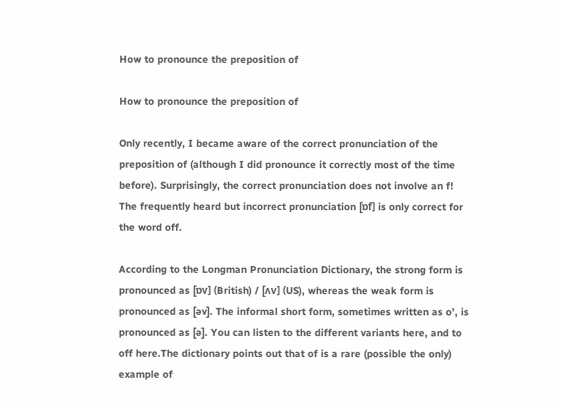How to pronounce the preposition of

How to pronounce the preposition of

Only recently, I became aware of the correct pronunciation of the preposition of (although I did pronounce it correctly most of the time before). Surprisingly, the correct pronunciation does not involve an f! The frequently heard but incorrect pronunciation [ɒf] is only correct for the word off.

According to the Longman Pronunciation Dictionary, the strong form is pronounced as [ɒv] (British) / [ʌv] (US), whereas the weak form is pronounced as [əv]. The informal short form, sometimes written as o’, is pronounced as [ə]. You can listen to the different variants here, and to off here.The dictionary points out that of is a rare (possible the only) example of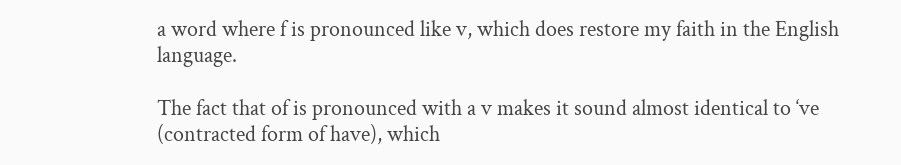a word where f is pronounced like v, which does restore my faith in the English language.

The fact that of is pronounced with a v makes it sound almost identical to ‘ve (contracted form of have), which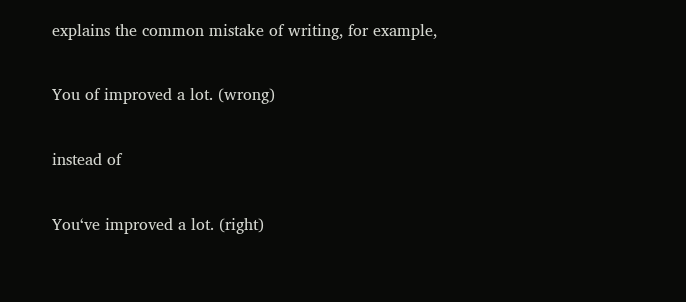explains the common mistake of writing, for example,

You of improved a lot. (wrong)

instead of

You‘ve improved a lot. (right)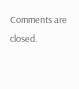Comments are closed.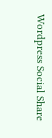Wordpress Social Share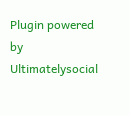Plugin powered by Ultimatelysocial